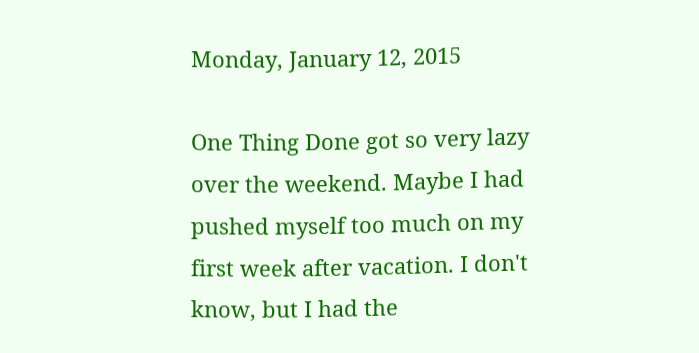Monday, January 12, 2015

One Thing Done got so very lazy over the weekend. Maybe I had pushed myself too much on my first week after vacation. I don't know, but I had the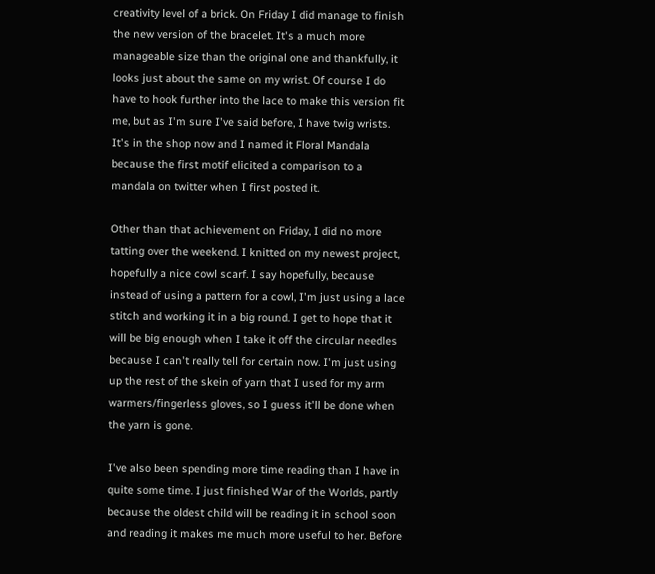creativity level of a brick. On Friday I did manage to finish the new version of the bracelet. It's a much more manageable size than the original one and thankfully, it looks just about the same on my wrist. Of course I do have to hook further into the lace to make this version fit me, but as I'm sure I've said before, I have twig wrists. It's in the shop now and I named it Floral Mandala because the first motif elicited a comparison to a mandala on twitter when I first posted it.

Other than that achievement on Friday, I did no more tatting over the weekend. I knitted on my newest project, hopefully a nice cowl scarf. I say hopefully, because instead of using a pattern for a cowl, I'm just using a lace stitch and working it in a big round. I get to hope that it will be big enough when I take it off the circular needles because I can't really tell for certain now. I'm just using up the rest of the skein of yarn that I used for my arm warmers/fingerless gloves, so I guess it'll be done when the yarn is gone.

I've also been spending more time reading than I have in quite some time. I just finished War of the Worlds, partly because the oldest child will be reading it in school soon and reading it makes me much more useful to her. Before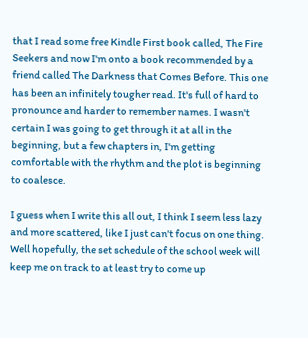that I read some free Kindle First book called, The Fire Seekers and now I'm onto a book recommended by a friend called The Darkness that Comes Before. This one has been an infinitely tougher read. It's full of hard to pronounce and harder to remember names. I wasn't certain I was going to get through it at all in the beginning, but a few chapters in, I'm getting comfortable with the rhythm and the plot is beginning to coalesce.

I guess when I write this all out, I think I seem less lazy and more scattered, like I just can't focus on one thing. Well hopefully, the set schedule of the school week will keep me on track to at least try to come up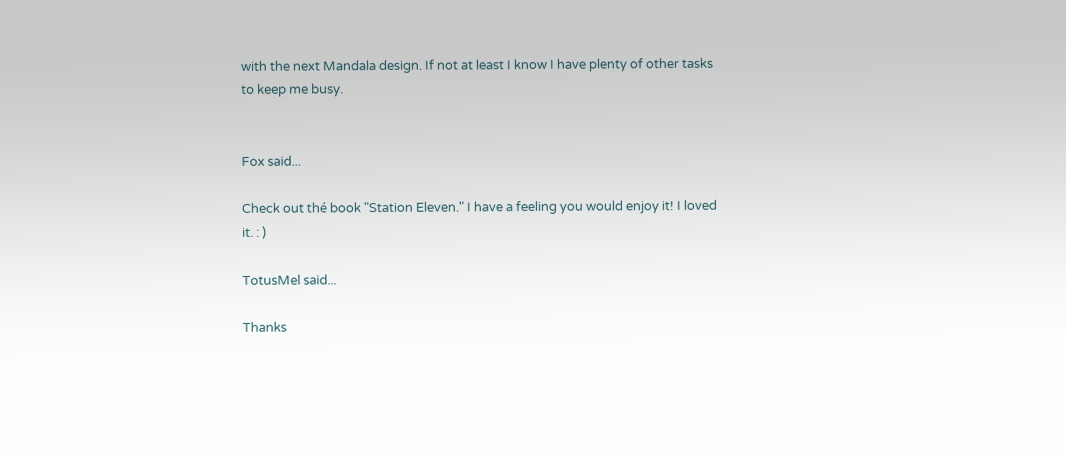with the next Mandala design. If not at least I know I have plenty of other tasks to keep me busy.


Fox said...

Check out thé book "Station Eleven." I have a feeling you would enjoy it! I loved it. : )

TotusMel said...

Thanks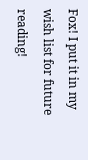Fox! I put it in my wish list for future reading!